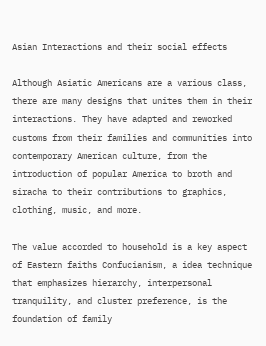Asian Interactions and their social effects

Although Asiatic Americans are a various class, there are many designs that unites them in their interactions. They have adapted and reworked customs from their families and communities into contemporary American culture, from the introduction of popular America to broth and siracha to their contributions to graphics, clothing, music, and more.

The value accorded to household is a key aspect of Eastern faiths Confucianism, a idea technique that emphasizes hierarchy, interpersonal tranquility, and cluster preference, is the foundation of family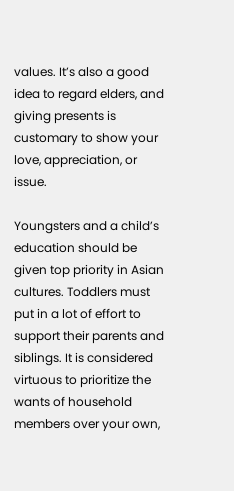values. It’s also a good idea to regard elders, and giving presents is customary to show your love, appreciation, or issue.

Youngsters and a child’s education should be given top priority in Asian cultures. Toddlers must put in a lot of effort to support their parents and siblings. It is considered virtuous to prioritize the wants of household members over your own,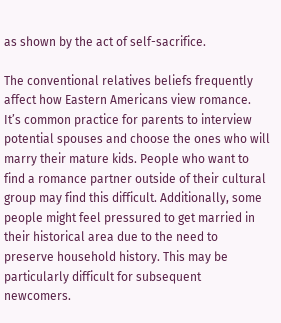as shown by the act of self-sacrifice.

The conventional relatives beliefs frequently affect how Eastern Americans view romance. It’s common practice for parents to interview potential spouses and choose the ones who will marry their mature kids. People who want to find a romance partner outside of their cultural group may find this difficult. Additionally, some people might feel pressured to get married in their historical area due to the need to preserve household history. This may be particularly difficult for subsequent newcomers.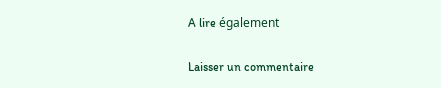A lire également

Laisser un commentaire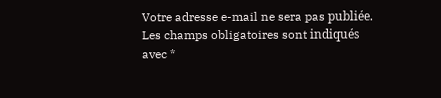Votre adresse e-mail ne sera pas publiée. Les champs obligatoires sont indiqués avec *